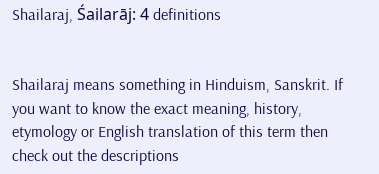Shailaraj, Śailarāj: 4 definitions


Shailaraj means something in Hinduism, Sanskrit. If you want to know the exact meaning, history, etymology or English translation of this term then check out the descriptions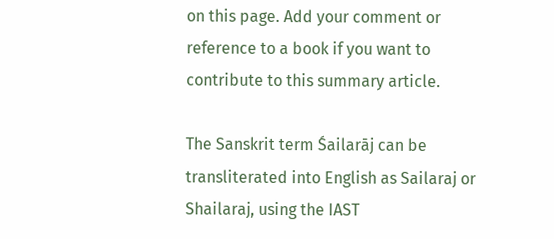on this page. Add your comment or reference to a book if you want to contribute to this summary article.

The Sanskrit term Śailarāj can be transliterated into English as Sailaraj or Shailaraj, using the IAST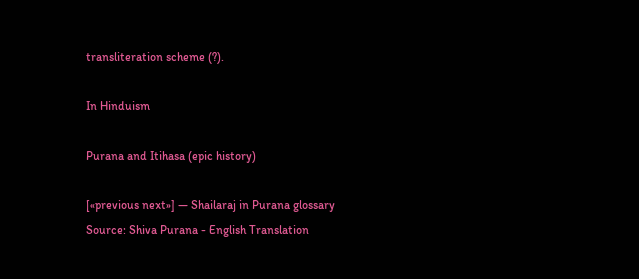transliteration scheme (?).

In Hinduism

Purana and Itihasa (epic history)

[«previous next»] — Shailaraj in Purana glossary
Source: Shiva Purana - English Translation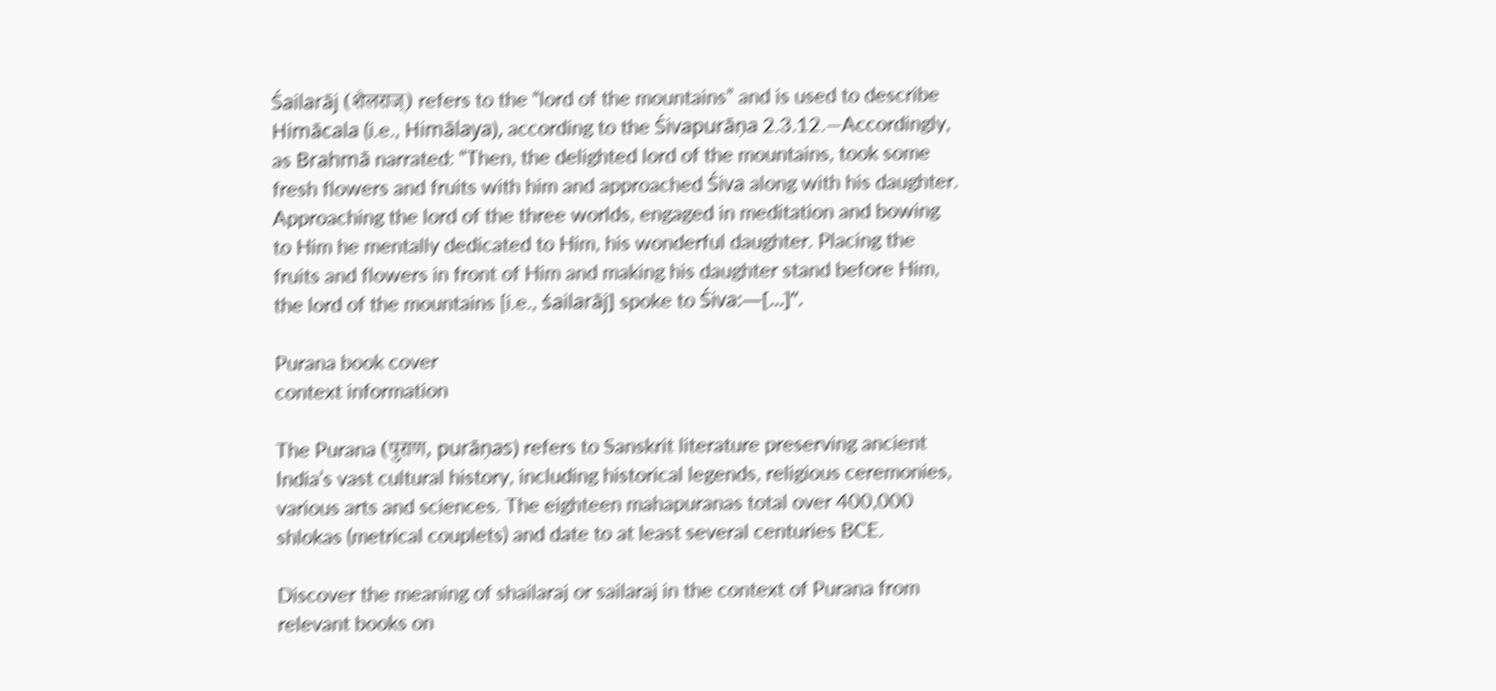Śailarāj (शैलराज्) refers to the “lord of the mountains” and is used to describe Himācala (i.e., Himālaya), according to the Śivapurāṇa 2.3.12.—Accordingly, as Brahmā narrated: “Then, the delighted lord of the mountains, took some fresh flowers and fruits with him and approached Śiva along with his daughter. Approaching the lord of the three worlds, engaged in meditation and bowing to Him he mentally dedicated to Him, his wonderful daughter. Placing the fruits and flowers in front of Him and making his daughter stand before Him, the lord of the mountains [i.e., śailarāj] spoke to Śiva:—[...]”.

Purana book cover
context information

The Purana (पुराण, purāṇas) refers to Sanskrit literature preserving ancient India’s vast cultural history, including historical legends, religious ceremonies, various arts and sciences. The eighteen mahapuranas total over 400,000 shlokas (metrical couplets) and date to at least several centuries BCE.

Discover the meaning of shailaraj or sailaraj in the context of Purana from relevant books on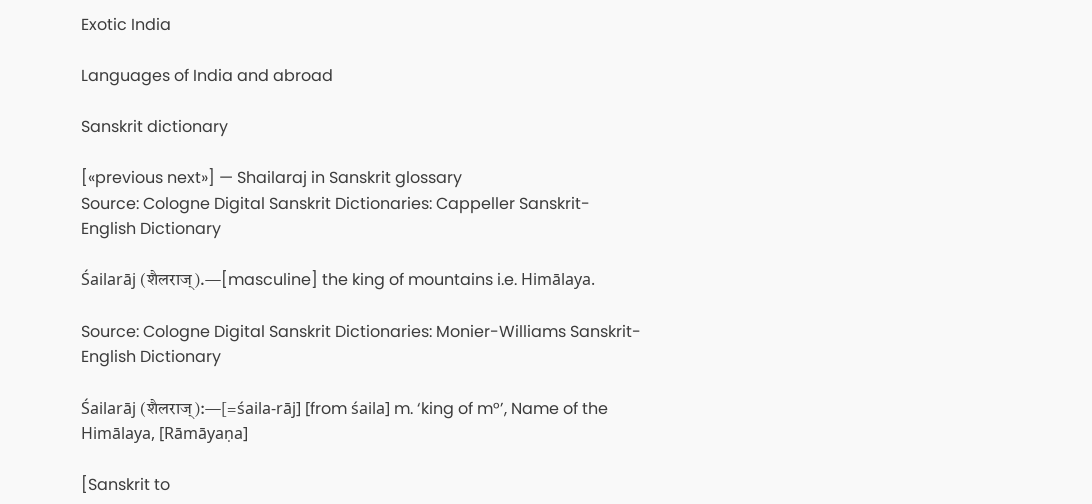Exotic India

Languages of India and abroad

Sanskrit dictionary

[«previous next»] — Shailaraj in Sanskrit glossary
Source: Cologne Digital Sanskrit Dictionaries: Cappeller Sanskrit-English Dictionary

Śailarāj (शैलराज्).—[masculine] the king of mountains i.e. Himālaya.

Source: Cologne Digital Sanskrit Dictionaries: Monier-Williams Sanskrit-English Dictionary

Śailarāj (शैलराज्):—[=śaila-rāj] [from śaila] m. ‘king of m°’, Name of the Himālaya, [Rāmāyaṇa]

[Sanskrit to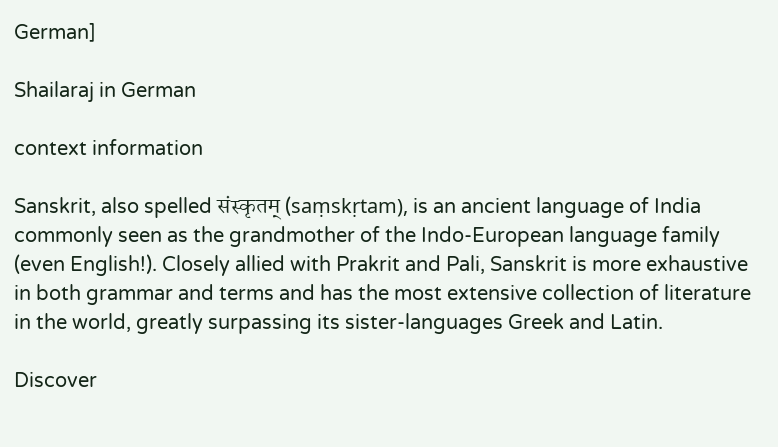German]

Shailaraj in German

context information

Sanskrit, also spelled संस्कृतम् (saṃskṛtam), is an ancient language of India commonly seen as the grandmother of the Indo-European language family (even English!). Closely allied with Prakrit and Pali, Sanskrit is more exhaustive in both grammar and terms and has the most extensive collection of literature in the world, greatly surpassing its sister-languages Greek and Latin.

Discover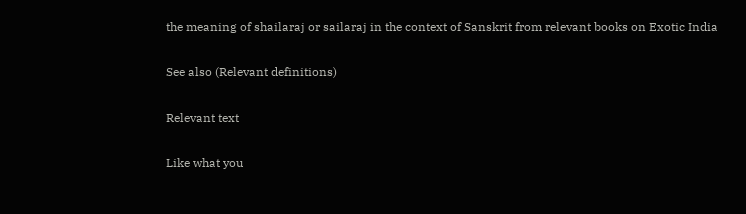the meaning of shailaraj or sailaraj in the context of Sanskrit from relevant books on Exotic India

See also (Relevant definitions)

Relevant text

Like what you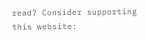read? Consider supporting this website: